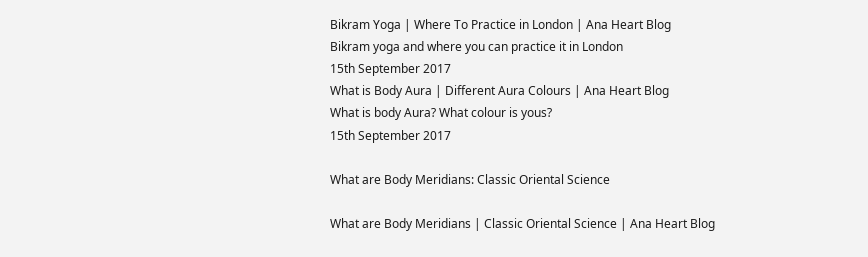Bikram Yoga | Where To Practice in London | Ana Heart Blog
Bikram yoga and where you can practice it in London
15th September 2017
What is Body Aura | Different Aura Colours | Ana Heart Blog
What is body Aura? What colour is yous?
15th September 2017

What are Body Meridians: Classic Oriental Science

What are Body Meridians | Classic Oriental Science | Ana Heart Blog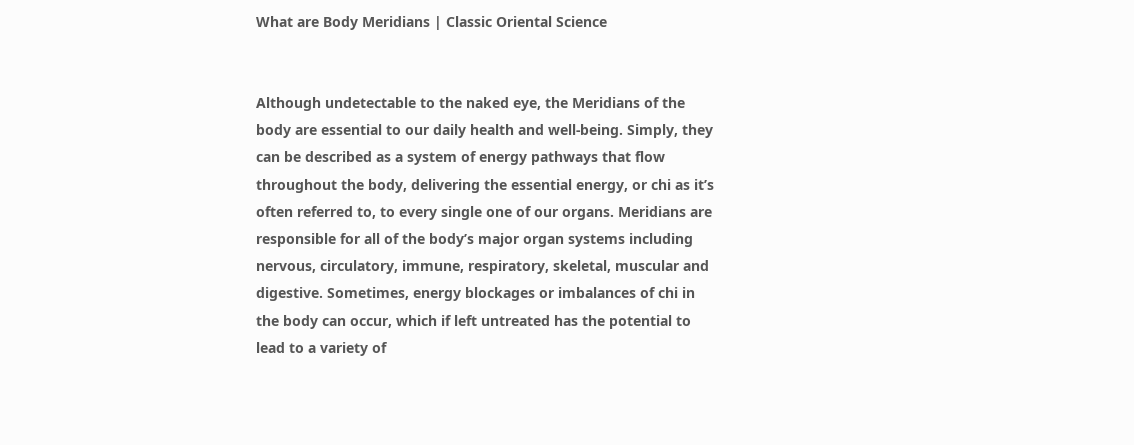What are Body Meridians | Classic Oriental Science


Although undetectable to the naked eye, the Meridians of the body are essential to our daily health and well-being. Simply, they can be described as a system of energy pathways that flow throughout the body, delivering the essential energy, or chi as it’s often referred to, to every single one of our organs. Meridians are responsible for all of the body’s major organ systems including nervous, circulatory, immune, respiratory, skeletal, muscular and digestive. Sometimes, energy blockages or imbalances of chi in the body can occur, which if left untreated has the potential to lead to a variety of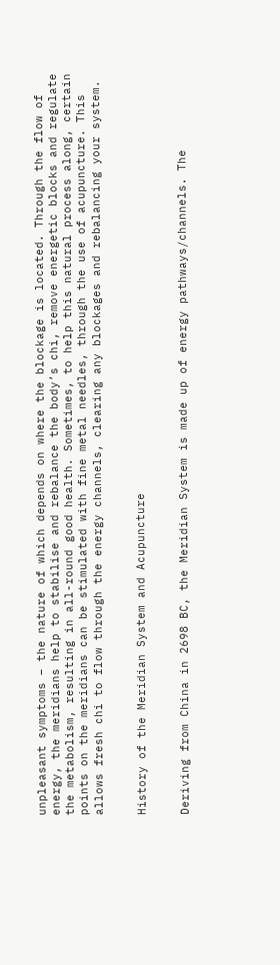unpleasant symptoms – the nature of which depends on where the blockage is located. Through the flow of energy, the meridians help to stabilise and rebalance the body’s chi, remove energetic blocks and regulate the metabolism, resulting in all-round good health. Sometimes, to help this natural process along, certain points on the meridians can be stimulated with fine metal needles, through the use of acupuncture. This allows fresh chi to flow through the energy channels, clearing any blockages and rebalancing your system.


History of the Meridian System and Acupuncture


Deriving from China in 2698 BC, the Meridian System is made up of energy pathways/channels. The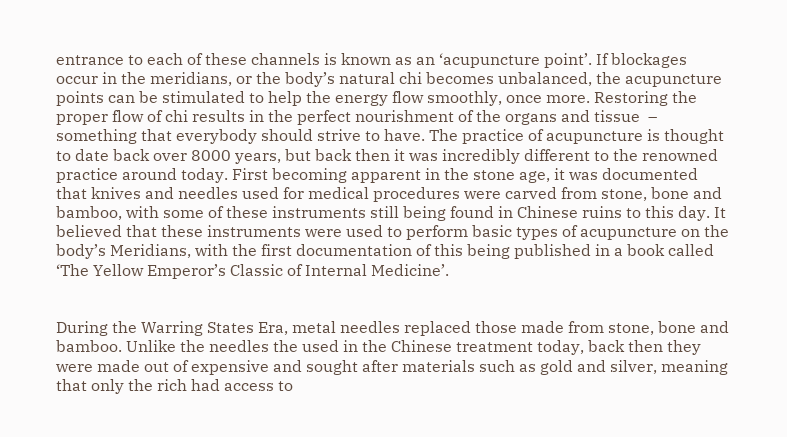entrance to each of these channels is known as an ‘acupuncture point’. If blockages occur in the meridians, or the body’s natural chi becomes unbalanced, the acupuncture points can be stimulated to help the energy flow smoothly, once more. Restoring the proper flow of chi results in the perfect nourishment of the organs and tissue  – something that everybody should strive to have. The practice of acupuncture is thought to date back over 8000 years, but back then it was incredibly different to the renowned practice around today. First becoming apparent in the stone age, it was documented that knives and needles used for medical procedures were carved from stone, bone and bamboo, with some of these instruments still being found in Chinese ruins to this day. It believed that these instruments were used to perform basic types of acupuncture on the body’s Meridians, with the first documentation of this being published in a book called ‘The Yellow Emperor’s Classic of Internal Medicine’.


During the Warring States Era, metal needles replaced those made from stone, bone and bamboo. Unlike the needles the used in the Chinese treatment today, back then they were made out of expensive and sought after materials such as gold and silver, meaning that only the rich had access to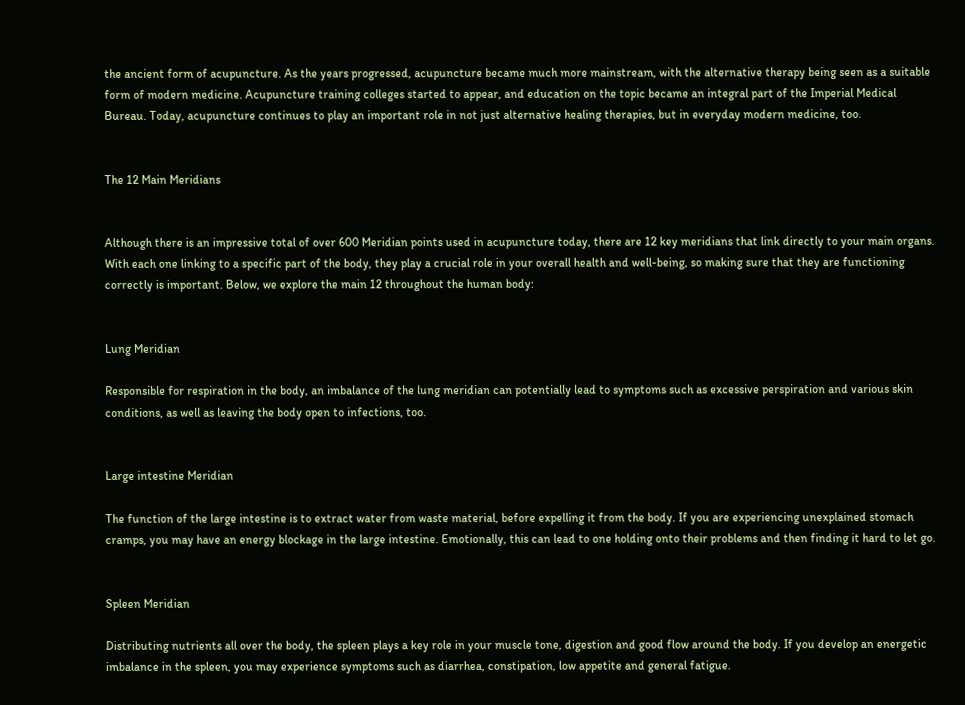the ancient form of acupuncture. As the years progressed, acupuncture became much more mainstream, with the alternative therapy being seen as a suitable form of modern medicine. Acupuncture training colleges started to appear, and education on the topic became an integral part of the Imperial Medical Bureau. Today, acupuncture continues to play an important role in not just alternative healing therapies, but in everyday modern medicine, too.


The 12 Main Meridians


Although there is an impressive total of over 600 Meridian points used in acupuncture today, there are 12 key meridians that link directly to your main organs. With each one linking to a specific part of the body, they play a crucial role in your overall health and well-being, so making sure that they are functioning correctly is important. Below, we explore the main 12 throughout the human body:


Lung Meridian

Responsible for respiration in the body, an imbalance of the lung meridian can potentially lead to symptoms such as excessive perspiration and various skin conditions, as well as leaving the body open to infections, too.


Large intestine Meridian

The function of the large intestine is to extract water from waste material, before expelling it from the body. If you are experiencing unexplained stomach cramps, you may have an energy blockage in the large intestine. Emotionally, this can lead to one holding onto their problems and then finding it hard to let go.


Spleen Meridian

Distributing nutrients all over the body, the spleen plays a key role in your muscle tone, digestion and good flow around the body. If you develop an energetic imbalance in the spleen, you may experience symptoms such as diarrhea, constipation, low appetite and general fatigue.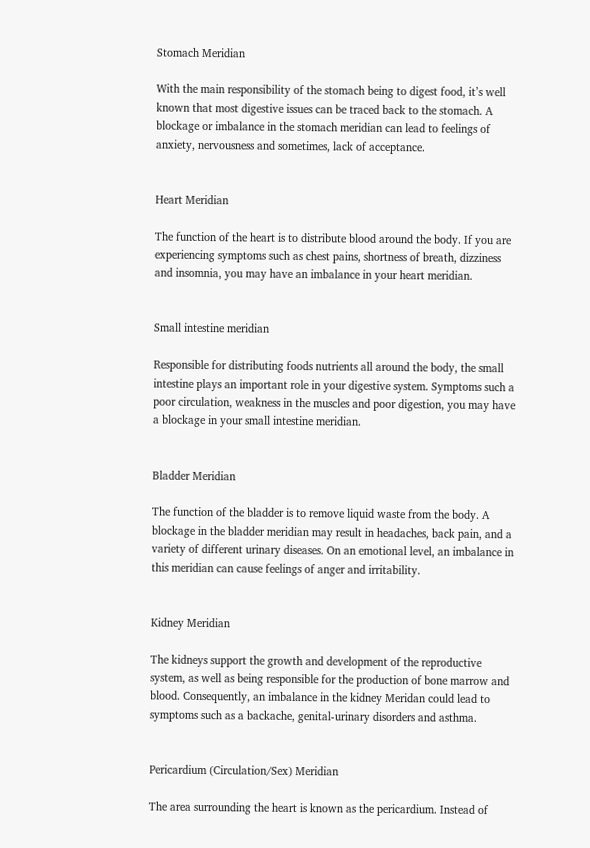Stomach Meridian

With the main responsibility of the stomach being to digest food, it’s well known that most digestive issues can be traced back to the stomach. A blockage or imbalance in the stomach meridian can lead to feelings of anxiety, nervousness and sometimes, lack of acceptance.


Heart Meridian

The function of the heart is to distribute blood around the body. If you are experiencing symptoms such as chest pains, shortness of breath, dizziness and insomnia, you may have an imbalance in your heart meridian.


Small intestine meridian

Responsible for distributing foods nutrients all around the body, the small intestine plays an important role in your digestive system. Symptoms such a poor circulation, weakness in the muscles and poor digestion, you may have a blockage in your small intestine meridian.


Bladder Meridian

The function of the bladder is to remove liquid waste from the body. A blockage in the bladder meridian may result in headaches, back pain, and a variety of different urinary diseases. On an emotional level, an imbalance in this meridian can cause feelings of anger and irritability.


Kidney Meridian

The kidneys support the growth and development of the reproductive system, as well as being responsible for the production of bone marrow and blood. Consequently, an imbalance in the kidney Meridan could lead to symptoms such as a backache, genital-urinary disorders and asthma.


Pericardium (Circulation/Sex) Meridian

The area surrounding the heart is known as the pericardium. Instead of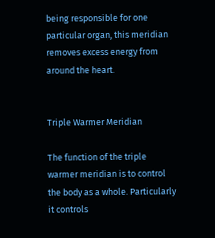being responsible for one particular organ, this meridian removes excess energy from around the heart.


Triple Warmer Meridian

The function of the triple warmer meridian is to control the body as a whole. Particularly it controls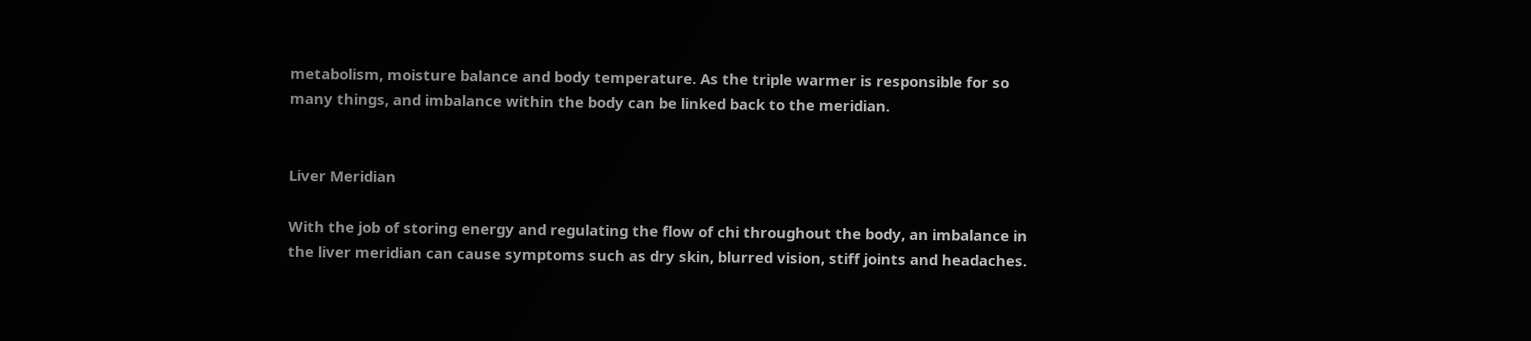metabolism, moisture balance and body temperature. As the triple warmer is responsible for so many things, and imbalance within the body can be linked back to the meridian.


Liver Meridian

With the job of storing energy and regulating the flow of chi throughout the body, an imbalance in the liver meridian can cause symptoms such as dry skin, blurred vision, stiff joints and headaches.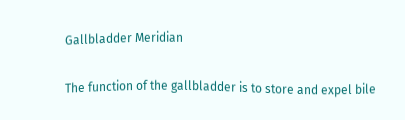Gallbladder Meridian

The function of the gallbladder is to store and expel bile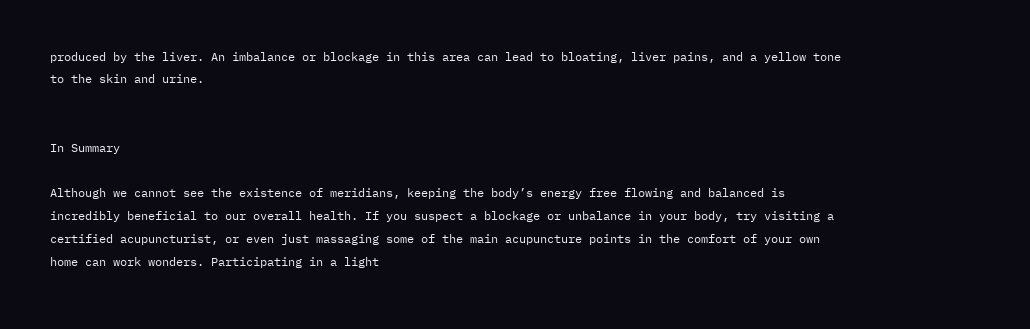produced by the liver. An imbalance or blockage in this area can lead to bloating, liver pains, and a yellow tone to the skin and urine.


In Summary

Although we cannot see the existence of meridians, keeping the body’s energy free flowing and balanced is incredibly beneficial to our overall health. If you suspect a blockage or unbalance in your body, try visiting a certified acupuncturist, or even just massaging some of the main acupuncture points in the comfort of your own home can work wonders. Participating in a light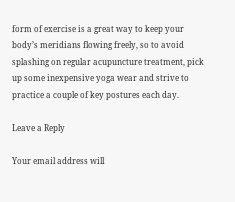form of exercise is a great way to keep your body’s meridians flowing freely, so to avoid splashing on regular acupuncture treatment, pick up some inexpensive yoga wear and strive to practice a couple of key postures each day.

Leave a Reply

Your email address will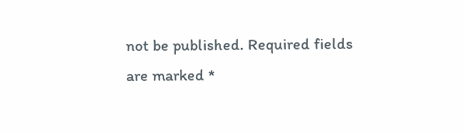not be published. Required fields are marked *